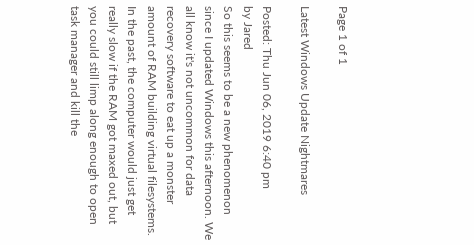Page 1 of 1

Latest Windows Update Nightmares

Posted: Thu Jun 06, 2019 6:40 pm
by Jared
So this seems to be a new phenomenon since I updated Windows this afternoon. We all know it's not uncommon for data recovery software to eat up a monster amount of RAM building virtual filesystems. In the past, the computer would just get really slow if the RAM got maxed out, but you could still limp along enough to open task manager and kill the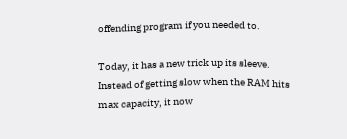offending program if you needed to.

Today, it has a new trick up its sleeve. Instead of getting slow when the RAM hits max capacity, it now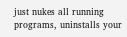just nukes all running programs, uninstalls your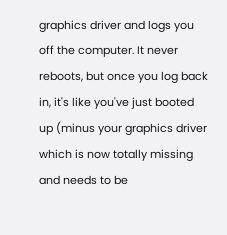graphics driver and logs you off the computer. It never reboots, but once you log back in, it's like you've just booted up (minus your graphics driver which is now totally missing and needs to be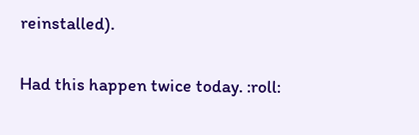reinstalled).

Had this happen twice today. :roll: